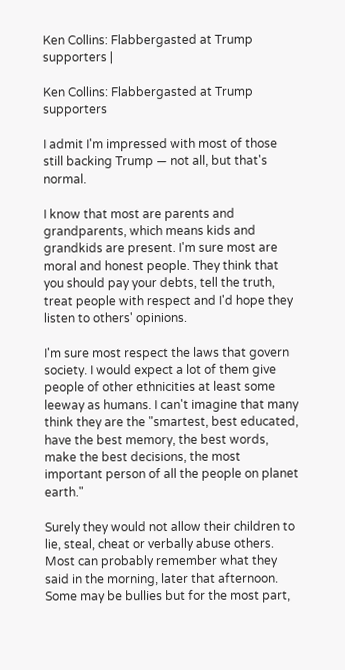Ken Collins: Flabbergasted at Trump supporters |

Ken Collins: Flabbergasted at Trump supporters

I admit I'm impressed with most of those still backing Trump — not all, but that's normal.

I know that most are parents and grandparents, which means kids and grandkids are present. I'm sure most are moral and honest people. They think that you should pay your debts, tell the truth, treat people with respect and I'd hope they listen to others' opinions.

I'm sure most respect the laws that govern society. I would expect a lot of them give people of other ethnicities at least some leeway as humans. I can't imagine that many think they are the "smartest, best educated, have the best memory, the best words, make the best decisions, the most important person of all the people on planet earth."

Surely they would not allow their children to lie, steal, cheat or verbally abuse others. Most can probably remember what they said in the morning, later that afternoon. Some may be bullies but for the most part,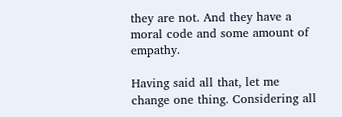they are not. And they have a moral code and some amount of empathy.

Having said all that, let me change one thing. Considering all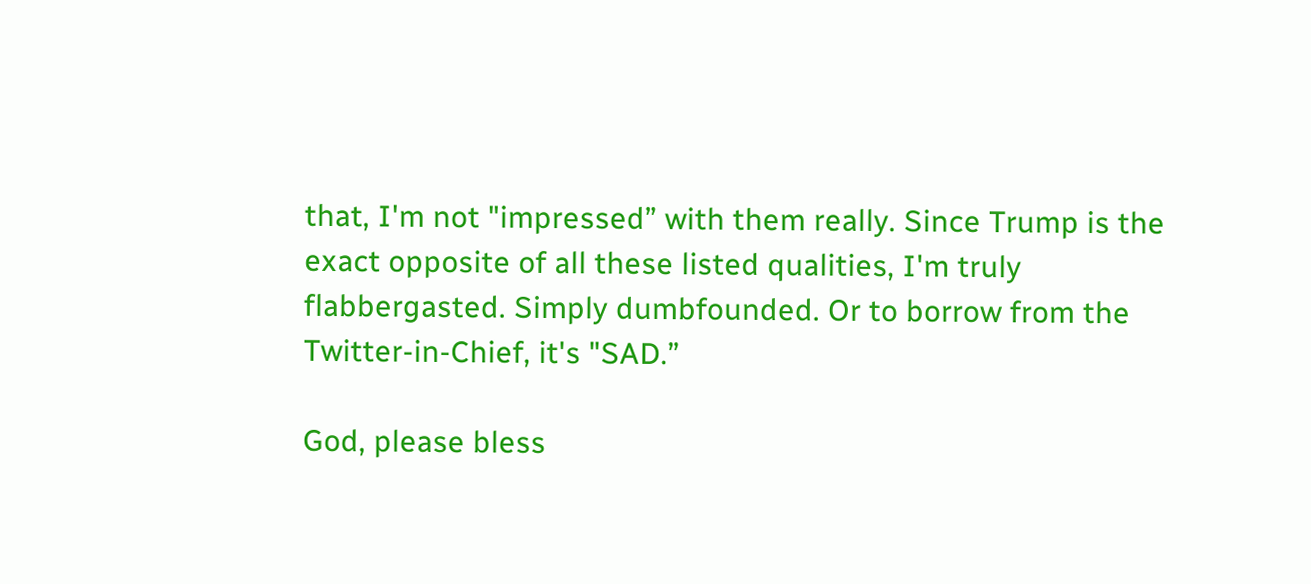that, I'm not "impressed” with them really. Since Trump is the exact opposite of all these listed qualities, I'm truly flabbergasted. Simply dumbfounded. Or to borrow from the Twitter-in-Chief, it's "SAD.”

God, please bless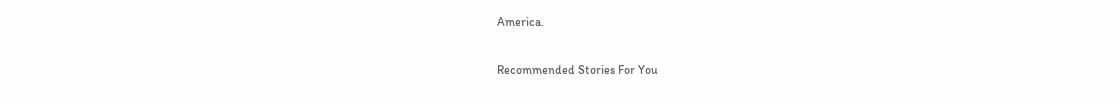America.

Recommended Stories For You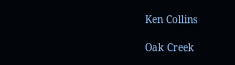Ken Collins

Oak Creek